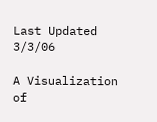Last Updated 3/3/06

A Visualization of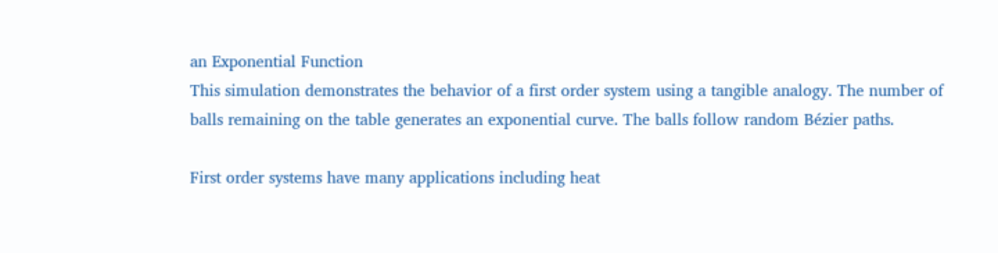an Exponential Function
This simulation demonstrates the behavior of a first order system using a tangible analogy. The number of balls remaining on the table generates an exponential curve. The balls follow random Bézier paths.

First order systems have many applications including heat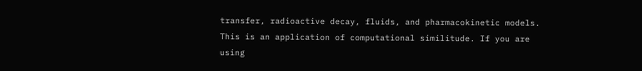transfer, radioactive decay, fluids, and pharmacokinetic models. This is an application of computational similitude. If you are using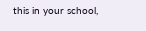this in your school,